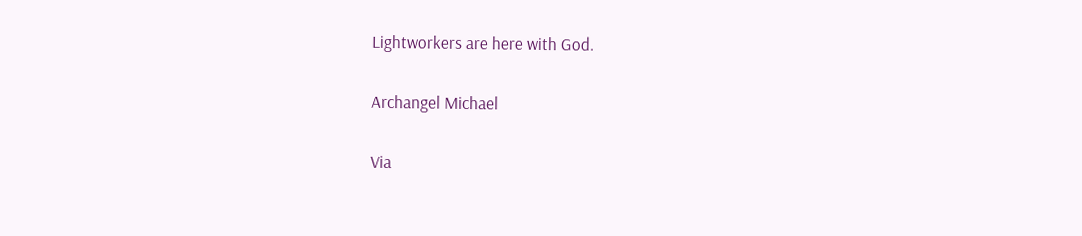Lightworkers are here with God.

Archangel Michael

Via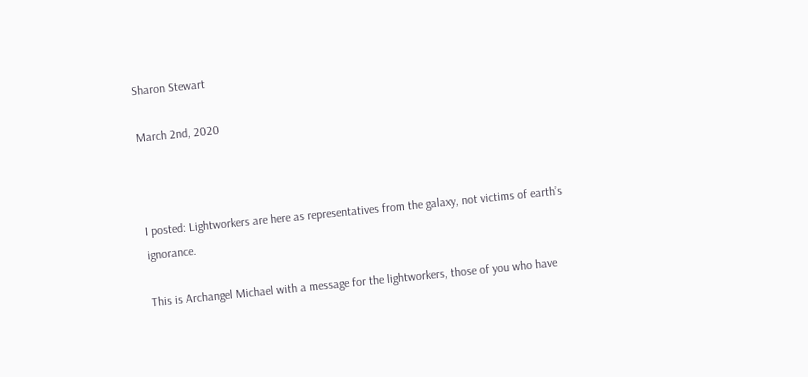Sharon Stewart

March 2nd, 2020



I posted: Lightworkers are here as representatives from the galaxy, not victims of earth’s ignorance.

This is Archangel Michael with a message for the lightworkers, those of you who have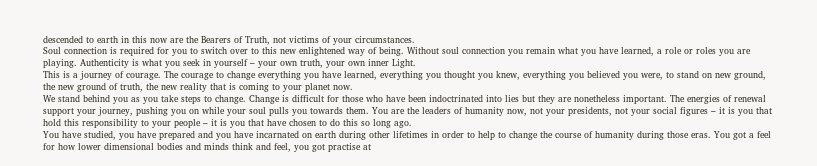descended to earth in this now are the Bearers of Truth, not victims of your circumstances.
Soul connection is required for you to switch over to this new enlightened way of being. Without soul connection you remain what you have learned, a role or roles you are playing. Authenticity is what you seek in yourself – your own truth, your own inner Light.
This is a journey of courage. The courage to change everything you have learned, everything you thought you knew, everything you believed you were, to stand on new ground, the new ground of truth, the new reality that is coming to your planet now.
We stand behind you as you take steps to change. Change is difficult for those who have been indoctrinated into lies but they are nonetheless important. The energies of renewal support your journey, pushing you on while your soul pulls you towards them. You are the leaders of humanity now, not your presidents, not your social figures – it is you that hold this responsibility to your people – it is you that have chosen to do this so long ago.
You have studied, you have prepared and you have incarnated on earth during other lifetimes in order to help to change the course of humanity during those eras. You got a feel for how lower dimensional bodies and minds think and feel, you got practise at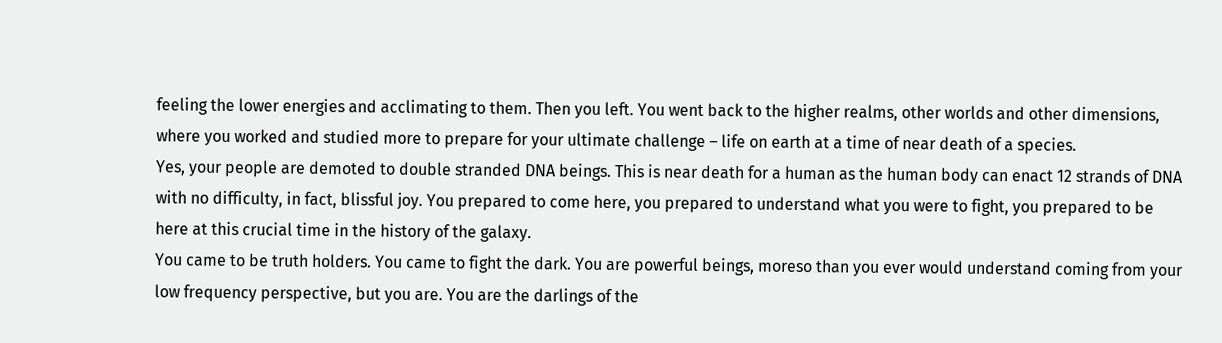feeling the lower energies and acclimating to them. Then you left. You went back to the higher realms, other worlds and other dimensions, where you worked and studied more to prepare for your ultimate challenge – life on earth at a time of near death of a species.
Yes, your people are demoted to double stranded DNA beings. This is near death for a human as the human body can enact 12 strands of DNA with no difficulty, in fact, blissful joy. You prepared to come here, you prepared to understand what you were to fight, you prepared to be here at this crucial time in the history of the galaxy.
You came to be truth holders. You came to fight the dark. You are powerful beings, moreso than you ever would understand coming from your low frequency perspective, but you are. You are the darlings of the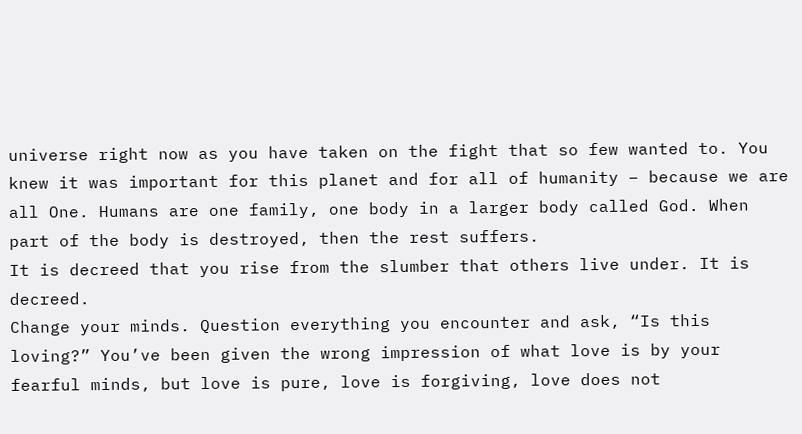universe right now as you have taken on the fight that so few wanted to. You knew it was important for this planet and for all of humanity – because we are all One. Humans are one family, one body in a larger body called God. When part of the body is destroyed, then the rest suffers.
It is decreed that you rise from the slumber that others live under. It is decreed.
Change your minds. Question everything you encounter and ask, “Is this loving?” You’ve been given the wrong impression of what love is by your fearful minds, but love is pure, love is forgiving, love does not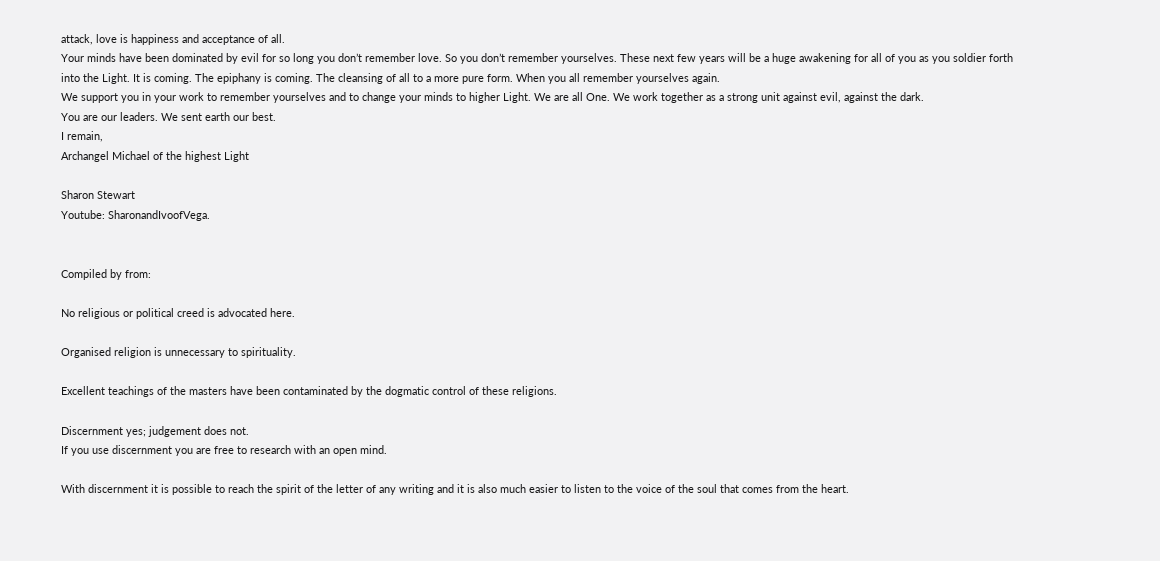attack, love is happiness and acceptance of all.
Your minds have been dominated by evil for so long you don’t remember love. So you don’t remember yourselves. These next few years will be a huge awakening for all of you as you soldier forth into the Light. It is coming. The epiphany is coming. The cleansing of all to a more pure form. When you all remember yourselves again.
We support you in your work to remember yourselves and to change your minds to higher Light. We are all One. We work together as a strong unit against evil, against the dark.
You are our leaders. We sent earth our best.
I remain,
Archangel Michael of the highest Light

Sharon Stewart
Youtube: SharonandIvoofVega.


Compiled by from:

No religious or political creed is advocated here.

Organised religion is unnecessary to spirituality.

Excellent teachings of the masters have been contaminated by the dogmatic control of these religions.

Discernment yes; judgement does not.
If you use discernment you are free to research with an open mind.

With discernment it is possible to reach the spirit of the letter of any writing and it is also much easier to listen to the voice of the soul that comes from the heart.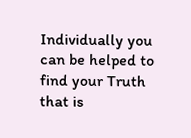Individually you can be helped to find your Truth that is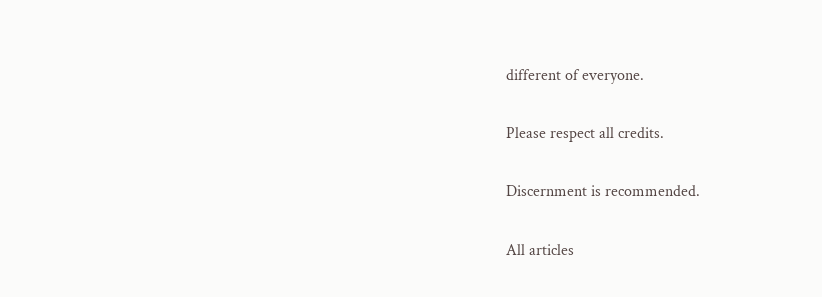different of everyone.

Please respect all credits.

Discernment is recommended.

All articles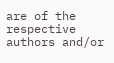are of the respective authors and/or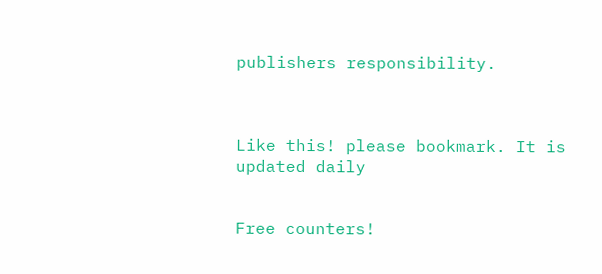publishers responsibility.



Like this! please bookmark. It is updated daily


Free counters!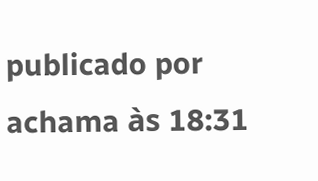publicado por achama às 18:31